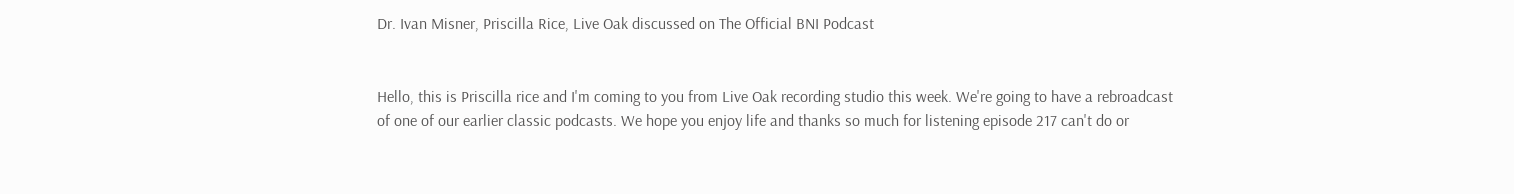Dr. Ivan Misner, Priscilla Rice, Live Oak discussed on The Official BNI Podcast


Hello, this is Priscilla rice and I'm coming to you from Live Oak recording studio this week. We're going to have a rebroadcast of one of our earlier classic podcasts. We hope you enjoy life and thanks so much for listening episode 217 can't do or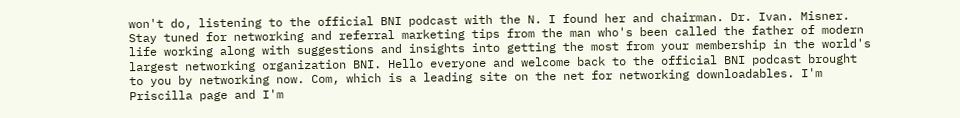won't do, listening to the official BNI podcast with the N. I found her and chairman. Dr. Ivan. Misner. Stay tuned for networking and referral marketing tips from the man who's been called the father of modern life working along with suggestions and insights into getting the most from your membership in the world's largest networking organization BNI. Hello everyone and welcome back to the official BNI podcast brought to you by networking now. Com, which is a leading site on the net for networking downloadables. I'm Priscilla page and I'm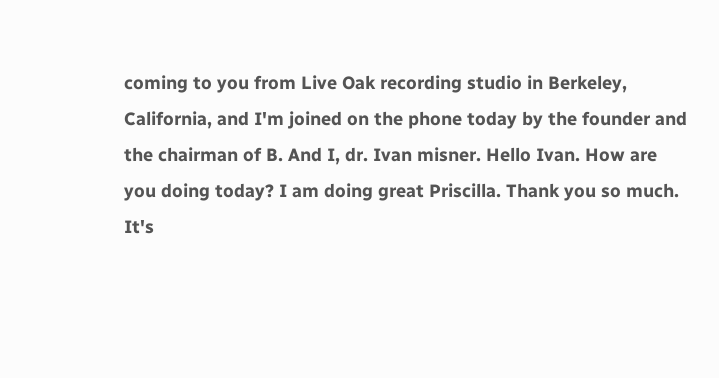coming to you from Live Oak recording studio in Berkeley, California, and I'm joined on the phone today by the founder and the chairman of B. And I, dr. Ivan misner. Hello Ivan. How are you doing today? I am doing great Priscilla. Thank you so much. It's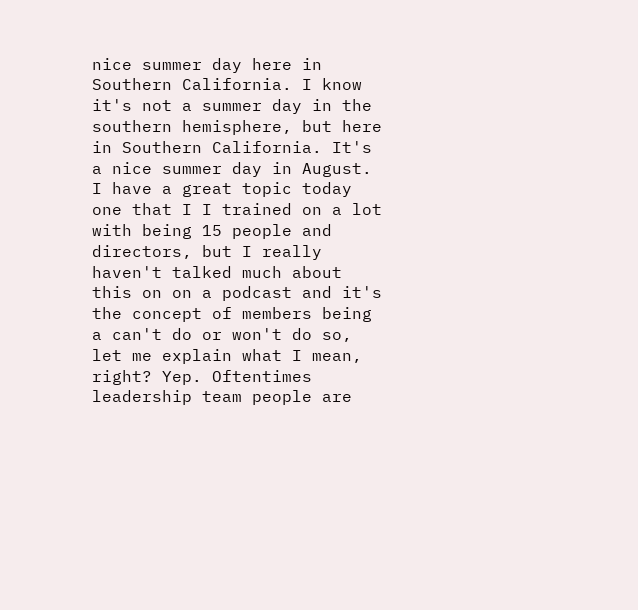nice summer day here in Southern California. I know it's not a summer day in the southern hemisphere, but here in Southern California. It's a nice summer day in August. I have a great topic today one that I I trained on a lot with being 15 people and directors, but I really haven't talked much about this on on a podcast and it's the concept of members being a can't do or won't do so, let me explain what I mean, right? Yep. Oftentimes leadership team people are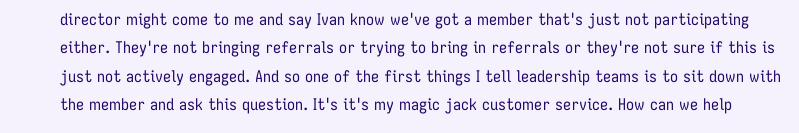director might come to me and say Ivan know we've got a member that's just not participating either. They're not bringing referrals or trying to bring in referrals or they're not sure if this is just not actively engaged. And so one of the first things I tell leadership teams is to sit down with the member and ask this question. It's it's my magic jack customer service. How can we help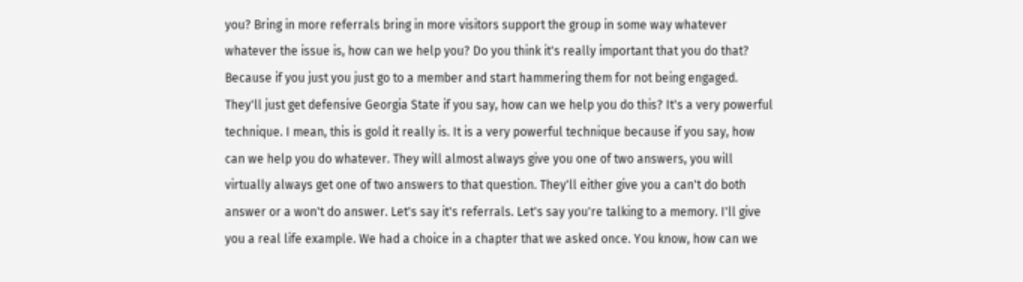you? Bring in more referrals bring in more visitors support the group in some way whatever whatever the issue is, how can we help you? Do you think it's really important that you do that? Because if you just you just go to a member and start hammering them for not being engaged. They'll just get defensive Georgia State if you say, how can we help you do this? It's a very powerful technique. I mean, this is gold it really is. It is a very powerful technique because if you say, how can we help you do whatever. They will almost always give you one of two answers, you will virtually always get one of two answers to that question. They'll either give you a can't do both answer or a won't do answer. Let's say it's referrals. Let's say you're talking to a memory. I'll give you a real life example. We had a choice in a chapter that we asked once. You know, how can we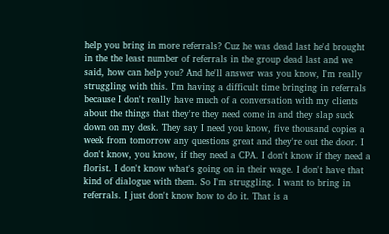help you bring in more referrals? Cuz he was dead last he'd brought in the the least number of referrals in the group dead last and we said, how can help you? And he'll answer was you know, I'm really struggling with this. I'm having a difficult time bringing in referrals because I don't really have much of a conversation with my clients about the things that they're they need come in and they slap suck down on my desk. They say I need you know, five thousand copies a week from tomorrow any questions great and they're out the door. I don't know, you know, if they need a CPA. I don't know if they need a florist. I don't know what's going on in their wage. I don't have that kind of dialogue with them. So I'm struggling. I want to bring in referrals. I just don't know how to do it. That is a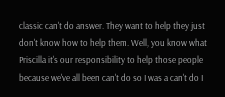classic can't do answer. They want to help they just don't know how to help them. Well, you know what Priscilla it's our responsibility to help those people because we've all been can't do so I was a can't do I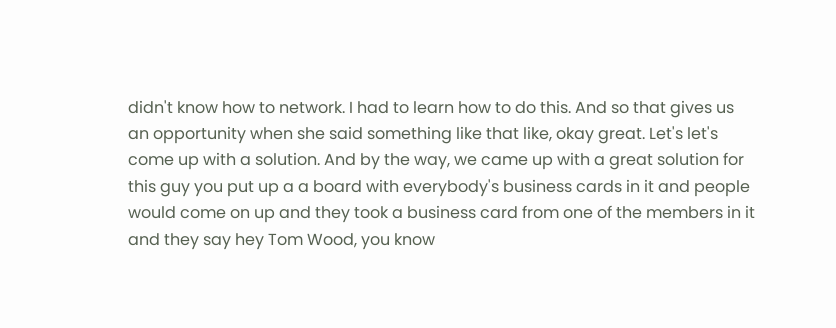didn't know how to network. I had to learn how to do this. And so that gives us an opportunity when she said something like that like, okay great. Let's let's come up with a solution. And by the way, we came up with a great solution for this guy you put up a a board with everybody's business cards in it and people would come on up and they took a business card from one of the members in it and they say hey Tom Wood, you know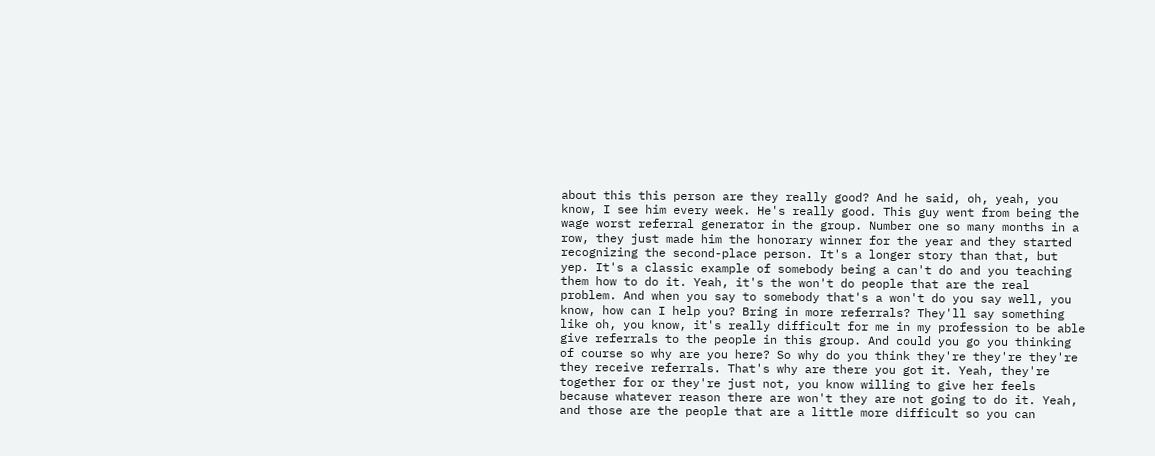about this this person are they really good? And he said, oh, yeah, you know, I see him every week. He's really good. This guy went from being the wage worst referral generator in the group. Number one so many months in a row, they just made him the honorary winner for the year and they started recognizing the second-place person. It's a longer story than that, but yep. It's a classic example of somebody being a can't do and you teaching them how to do it. Yeah, it's the won't do people that are the real problem. And when you say to somebody that's a won't do you say well, you know, how can I help you? Bring in more referrals? They'll say something like oh, you know, it's really difficult for me in my profession to be able give referrals to the people in this group. And could you go you thinking of course so why are you here? So why do you think they're they're they're they receive referrals. That's why are there you got it. Yeah, they're together for or they're just not, you know willing to give her feels because whatever reason there are won't they are not going to do it. Yeah, and those are the people that are a little more difficult so you can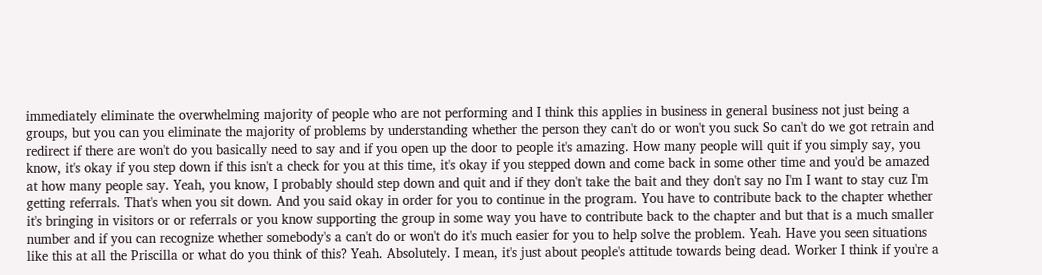immediately eliminate the overwhelming majority of people who are not performing and I think this applies in business in general business not just being a groups, but you can you eliminate the majority of problems by understanding whether the person they can't do or won't you suck So can't do we got retrain and redirect if there are won't do you basically need to say and if you open up the door to people it's amazing. How many people will quit if you simply say, you know, it's okay if you step down if this isn't a check for you at this time, it's okay if you stepped down and come back in some other time and you'd be amazed at how many people say. Yeah, you know, I probably should step down and quit and if they don't take the bait and they don't say no I'm I want to stay cuz I'm getting referrals. That's when you sit down. And you said okay in order for you to continue in the program. You have to contribute back to the chapter whether it's bringing in visitors or or referrals or you know supporting the group in some way you have to contribute back to the chapter and but that is a much smaller number and if you can recognize whether somebody's a can't do or won't do it's much easier for you to help solve the problem. Yeah. Have you seen situations like this at all the Priscilla or what do you think of this? Yeah. Absolutely. I mean, it's just about people's attitude towards being dead. Worker I think if you're a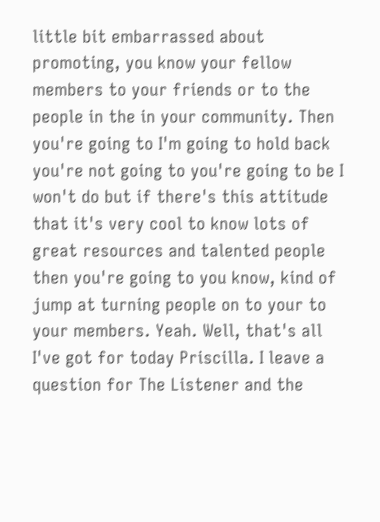little bit embarrassed about promoting, you know your fellow members to your friends or to the people in the in your community. Then you're going to I'm going to hold back you're not going to you're going to be I won't do but if there's this attitude that it's very cool to know lots of great resources and talented people then you're going to you know, kind of jump at turning people on to your to your members. Yeah. Well, that's all I've got for today Priscilla. I leave a question for The Listener and the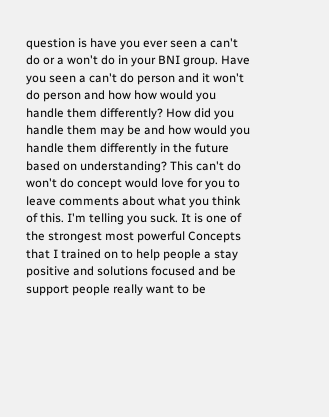question is have you ever seen a can't do or a won't do in your BNI group. Have you seen a can't do person and it won't do person and how how would you handle them differently? How did you handle them may be and how would you handle them differently in the future based on understanding? This can't do won't do concept would love for you to leave comments about what you think of this. I'm telling you suck. It is one of the strongest most powerful Concepts that I trained on to help people a stay positive and solutions focused and be support people really want to be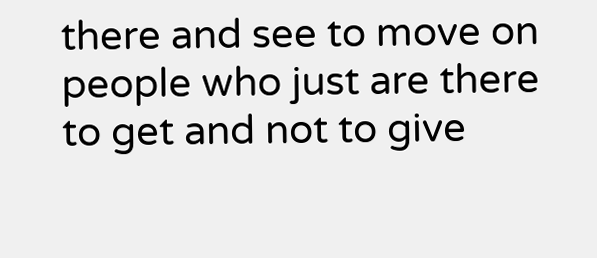there and see to move on people who just are there to get and not to give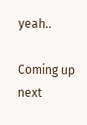yeah..

Coming up next